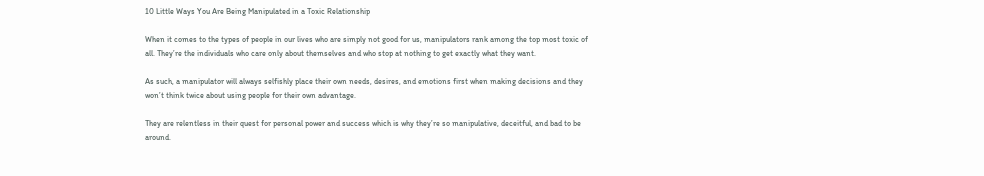10 Little Ways You Are Being Manipulated in a Toxic Relationship

When it comes to the types of people in our lives who are simply not good for us, manipulators rank among the top most toxic of all. They’re the individuals who care only about themselves and who stop at nothing to get exactly what they want.

As such, a manipulator will always selfishly place their own needs, desires, and emotions first when making decisions and they won’t think twice about using people for their own advantage.

They are relentless in their quest for personal power and success which is why they’re so manipulative, deceitful, and bad to be around.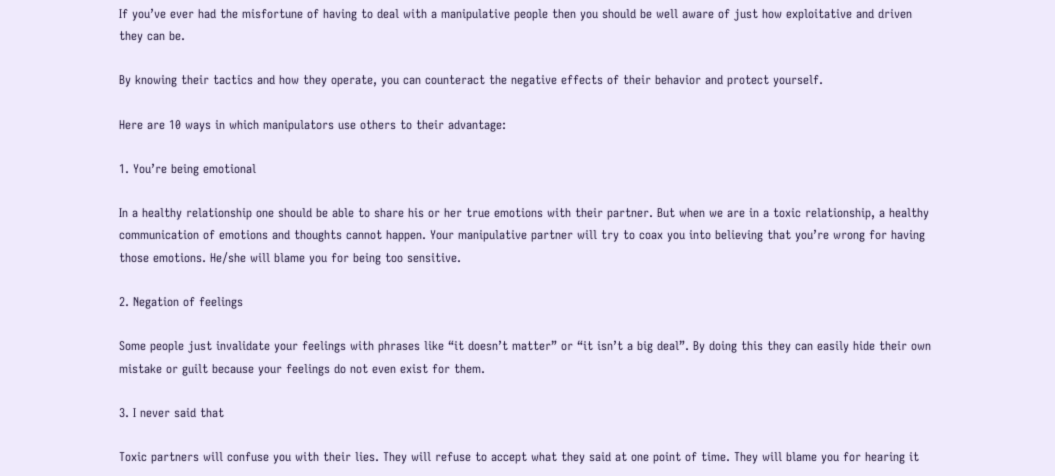If you’ve ever had the misfortune of having to deal with a manipulative people then you should be well aware of just how exploitative and driven they can be.

By knowing their tactics and how they operate, you can counteract the negative effects of their behavior and protect yourself.

Here are 10 ways in which manipulators use others to their advantage:

1. You’re being emotional

In a healthy relationship one should be able to share his or her true emotions with their partner. But when we are in a toxic relationship, a healthy communication of emotions and thoughts cannot happen. Your manipulative partner will try to coax you into believing that you’re wrong for having those emotions. He/she will blame you for being too sensitive.

2. Negation of feelings

Some people just invalidate your feelings with phrases like “it doesn’t matter” or “it isn’t a big deal”. By doing this they can easily hide their own mistake or guilt because your feelings do not even exist for them.

3. I never said that

Toxic partners will confuse you with their lies. They will refuse to accept what they said at one point of time. They will blame you for hearing it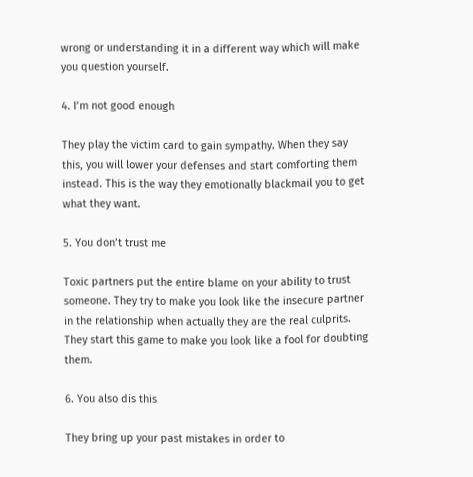wrong or understanding it in a different way which will make you question yourself.

4. I’m not good enough

They play the victim card to gain sympathy. When they say this, you will lower your defenses and start comforting them instead. This is the way they emotionally blackmail you to get what they want.

5. You don’t trust me

Toxic partners put the entire blame on your ability to trust someone. They try to make you look like the insecure partner in the relationship when actually they are the real culprits. They start this game to make you look like a fool for doubting them.

6. You also dis this

They bring up your past mistakes in order to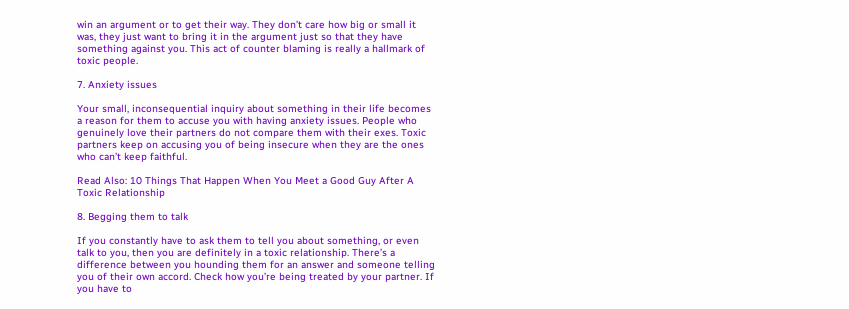win an argument or to get their way. They don’t care how big or small it was, they just want to bring it in the argument just so that they have something against you. This act of counter blaming is really a hallmark of toxic people.

7. Anxiety issues

Your small, inconsequential inquiry about something in their life becomes a reason for them to accuse you with having anxiety issues. People who genuinely love their partners do not compare them with their exes. Toxic partners keep on accusing you of being insecure when they are the ones who can’t keep faithful.

Read Also: 10 Things That Happen When You Meet a Good Guy After A Toxic Relationship

8. Begging them to talk

If you constantly have to ask them to tell you about something, or even talk to you, then you are definitely in a toxic relationship. There’s a difference between you hounding them for an answer and someone telling you of their own accord. Check how you’re being treated by your partner. If you have to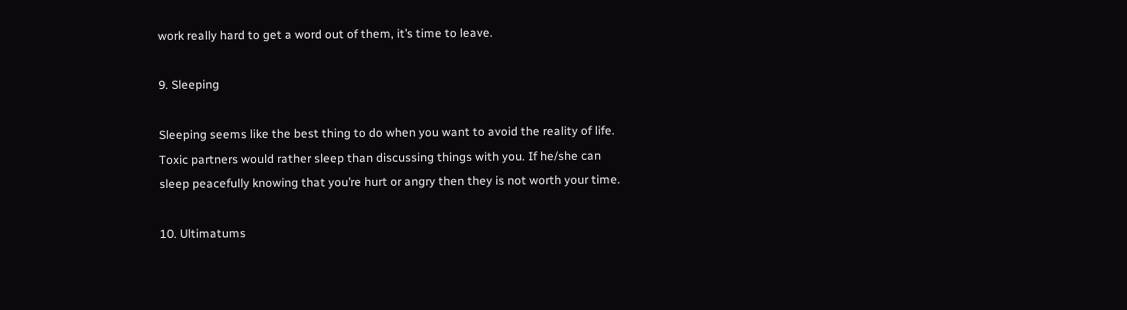work really hard to get a word out of them, it’s time to leave.

9. Sleeping

Sleeping seems like the best thing to do when you want to avoid the reality of life. Toxic partners would rather sleep than discussing things with you. If he/she can sleep peacefully knowing that you’re hurt or angry then they is not worth your time.

10. Ultimatums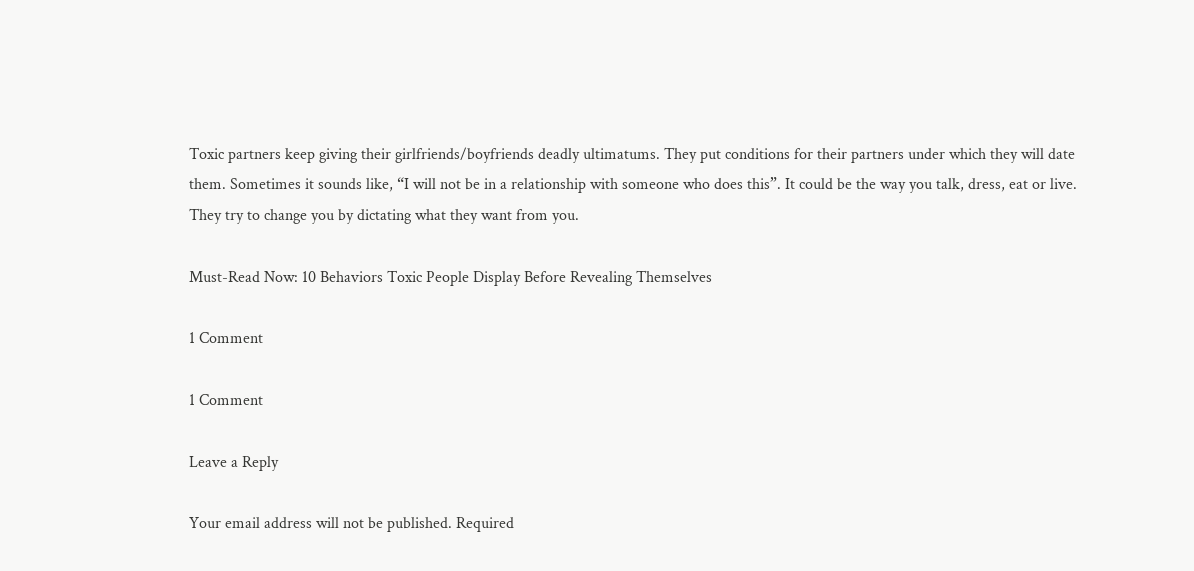Toxic partners keep giving their girlfriends/boyfriends deadly ultimatums. They put conditions for their partners under which they will date them. Sometimes it sounds like, “I will not be in a relationship with someone who does this”. It could be the way you talk, dress, eat or live. They try to change you by dictating what they want from you.

Must-Read Now: 10 Behaviors Toxic People Display Before Revealing Themselves

1 Comment

1 Comment

Leave a Reply

Your email address will not be published. Required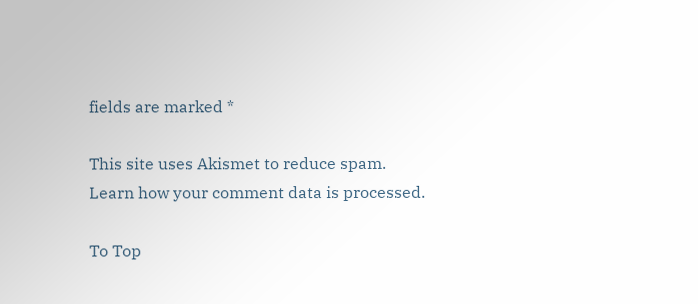fields are marked *

This site uses Akismet to reduce spam. Learn how your comment data is processed.

To Top